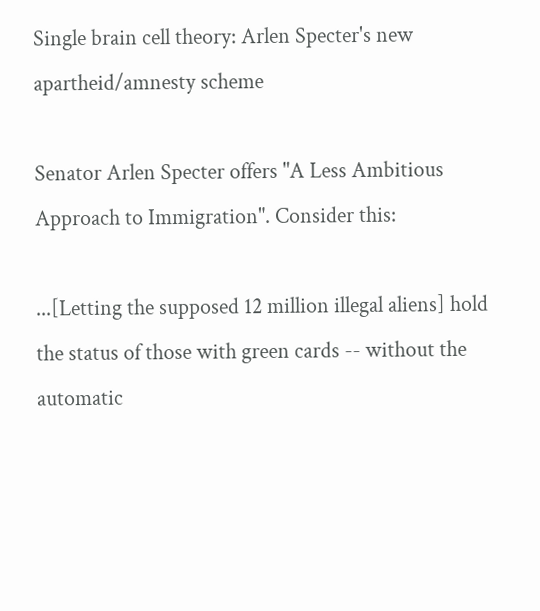Single brain cell theory: Arlen Specter's new apartheid/amnesty scheme

Senator Arlen Specter offers "A Less Ambitious Approach to Immigration". Consider this:

...[Letting the supposed 12 million illegal aliens] hold the status of those with green cards -- without the automatic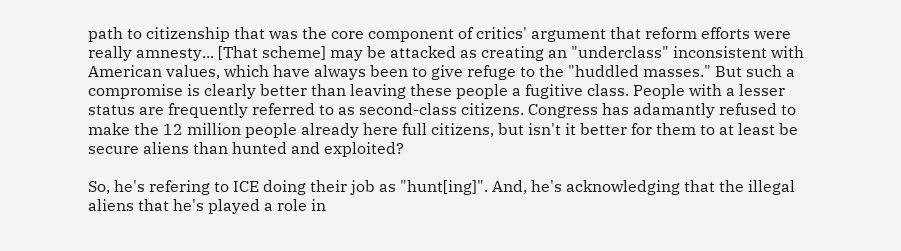path to citizenship that was the core component of critics' argument that reform efforts were really amnesty... [That scheme] may be attacked as creating an "underclass" inconsistent with American values, which have always been to give refuge to the "huddled masses." But such a compromise is clearly better than leaving these people a fugitive class. People with a lesser status are frequently referred to as second-class citizens. Congress has adamantly refused to make the 12 million people already here full citizens, but isn't it better for them to at least be secure aliens than hunted and exploited?

So, he's refering to ICE doing their job as "hunt[ing]". And, he's acknowledging that the illegal aliens that he's played a role in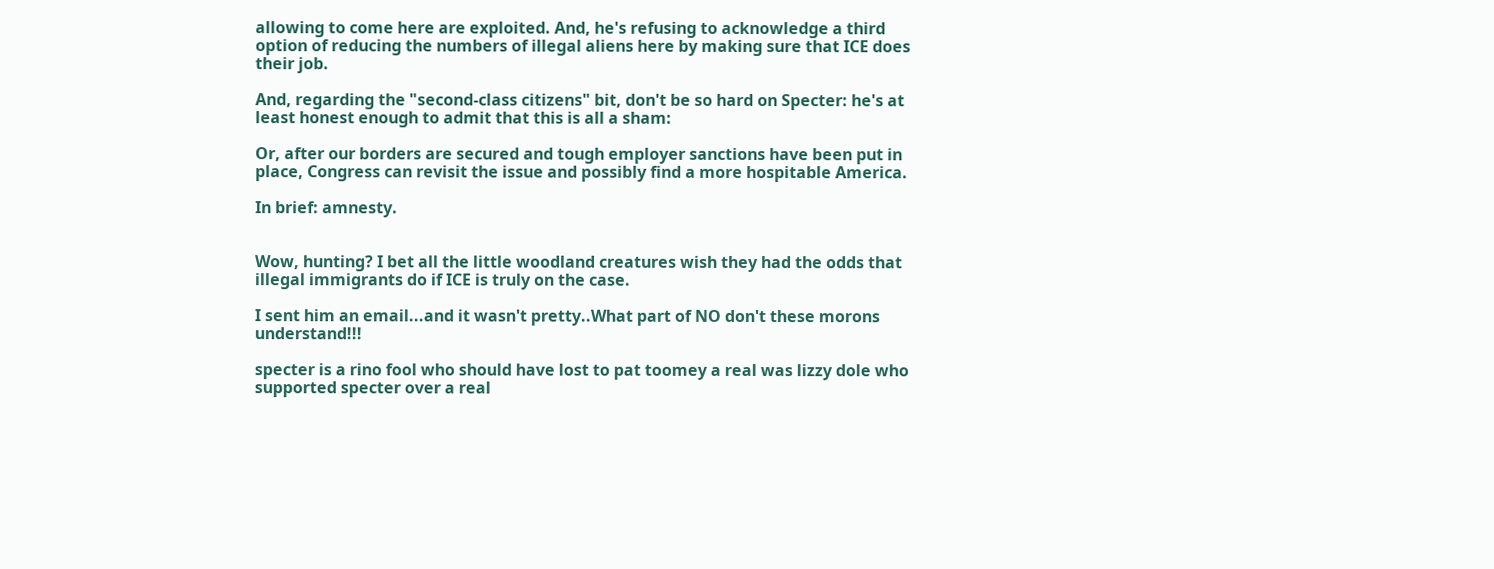allowing to come here are exploited. And, he's refusing to acknowledge a third option of reducing the numbers of illegal aliens here by making sure that ICE does their job.

And, regarding the "second-class citizens" bit, don't be so hard on Specter: he's at least honest enough to admit that this is all a sham:

Or, after our borders are secured and tough employer sanctions have been put in place, Congress can revisit the issue and possibly find a more hospitable America.

In brief: amnesty.


Wow, hunting? I bet all the little woodland creatures wish they had the odds that illegal immigrants do if ICE is truly on the case.

I sent him an email...and it wasn't pretty..What part of NO don't these morons understand!!!

specter is a rino fool who should have lost to pat toomey a real was lizzy dole who supported specter over a real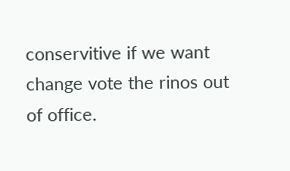conservitive if we want change vote the rinos out of office.